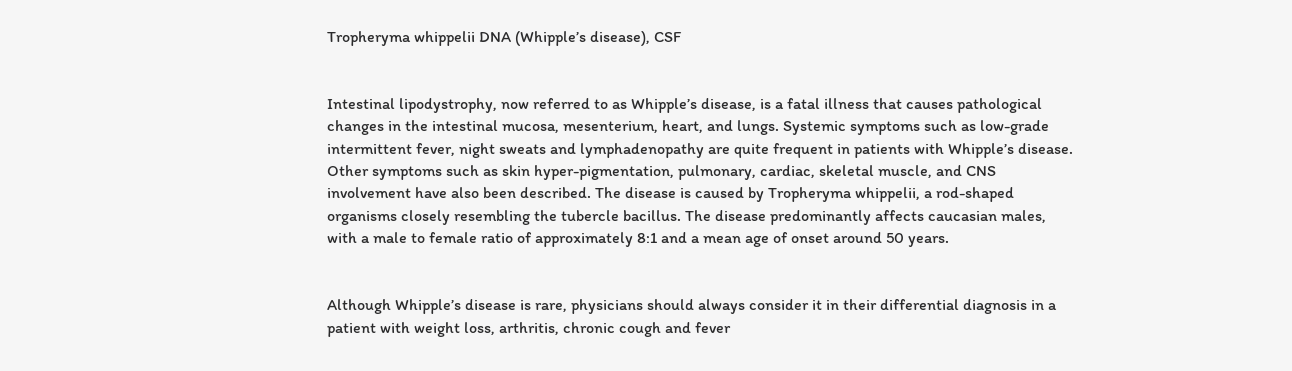Tropheryma whippelii DNA (Whipple’s disease), CSF


Intestinal lipodystrophy, now referred to as Whipple’s disease, is a fatal illness that causes pathological changes in the intestinal mucosa, mesenterium, heart, and lungs. Systemic symptoms such as low-grade intermittent fever, night sweats and lymphadenopathy are quite frequent in patients with Whipple’s disease. Other symptoms such as skin hyper-pigmentation, pulmonary, cardiac, skeletal muscle, and CNS involvement have also been described. The disease is caused by Tropheryma whippelii, a rod-shaped organisms closely resembling the tubercle bacillus. The disease predominantly affects caucasian males, with a male to female ratio of approximately 8:1 and a mean age of onset around 50 years.


Although Whipple’s disease is rare, physicians should always consider it in their differential diagnosis in a patient with weight loss, arthritis, chronic cough and fever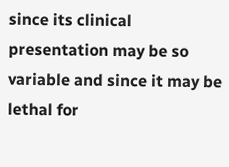since its clinical presentation may be so variable and since it may be lethal for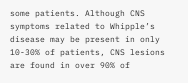some patients. Although CNS symptoms related to Whipple’s disease may be present in only 10-30% of patients, CNS lesions are found in over 90% of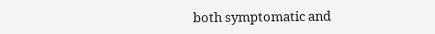both symptomatic and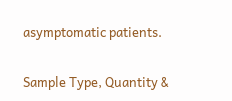asymptomatic patients.

Sample Type, Quantity &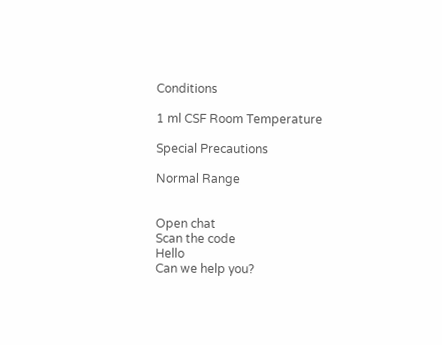Conditions

1 ml CSF Room Temperature

Special Precautions

Normal Range


Open chat
Scan the code
Hello
Can we help you?